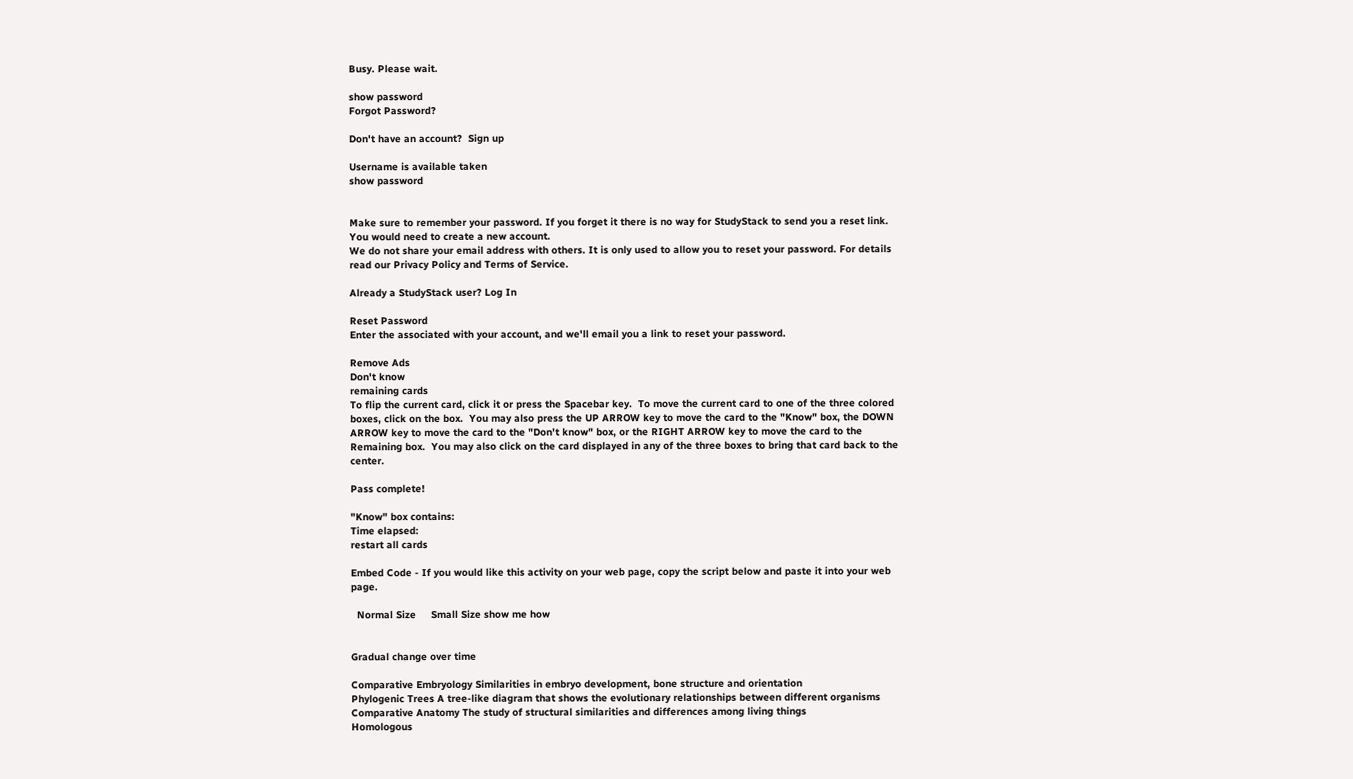Busy. Please wait.

show password
Forgot Password?

Don't have an account?  Sign up

Username is available taken
show password


Make sure to remember your password. If you forget it there is no way for StudyStack to send you a reset link. You would need to create a new account.
We do not share your email address with others. It is only used to allow you to reset your password. For details read our Privacy Policy and Terms of Service.

Already a StudyStack user? Log In

Reset Password
Enter the associated with your account, and we'll email you a link to reset your password.

Remove Ads
Don't know
remaining cards
To flip the current card, click it or press the Spacebar key.  To move the current card to one of the three colored boxes, click on the box.  You may also press the UP ARROW key to move the card to the "Know" box, the DOWN ARROW key to move the card to the "Don't know" box, or the RIGHT ARROW key to move the card to the Remaining box.  You may also click on the card displayed in any of the three boxes to bring that card back to the center.

Pass complete!

"Know" box contains:
Time elapsed:
restart all cards

Embed Code - If you would like this activity on your web page, copy the script below and paste it into your web page.

  Normal Size     Small Size show me how


Gradual change over time

Comparative Embryology Similarities in embryo development, bone structure and orientation
Phylogenic Trees A tree-like diagram that shows the evolutionary relationships between different organisms
Comparative Anatomy The study of structural similarities and differences among living things
Homologous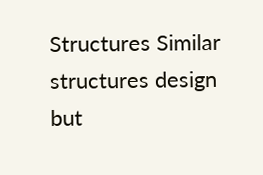Structures Similar structures design but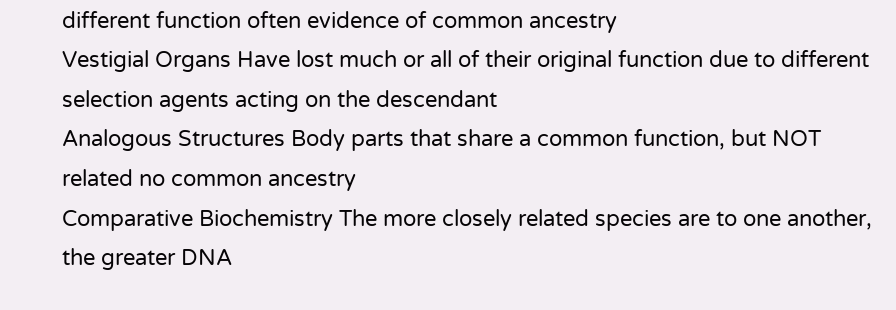different function often evidence of common ancestry
Vestigial Organs Have lost much or all of their original function due to different selection agents acting on the descendant
Analogous Structures Body parts that share a common function, but NOT related no common ancestry
Comparative Biochemistry The more closely related species are to one another, the greater DNA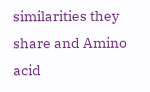similarities they share and Amino acid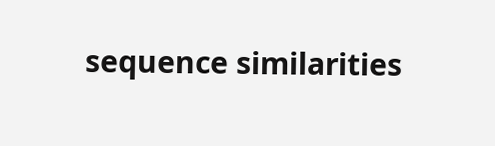sequence similarities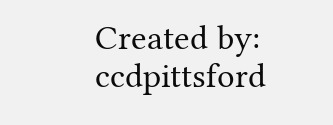Created by: ccdpittsford